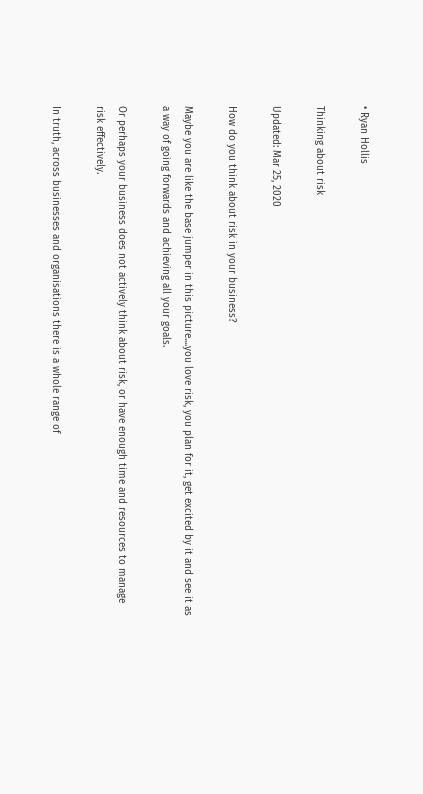• Ryan Hollis

Thinking about risk

Updated: Mar 25, 2020

How do you think about risk in your business?

Maybe you are like the base jumper in this picture....you love risk, you plan for it, get excited by it and see it as a way of going forwards and achieving all your goals.

Or perhaps your business does not actively think about risk, or have enough time and resources to manage risk effectively.

In truth, across businesses and organisations there is a whole range of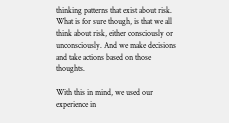thinking patterns that exist about risk. What is for sure though, is that we all think about risk, either consciously or unconsciously. And we make decisions and take actions based on those thoughts.

With this in mind, we used our experience in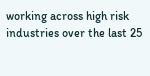working across high risk industries over the last 25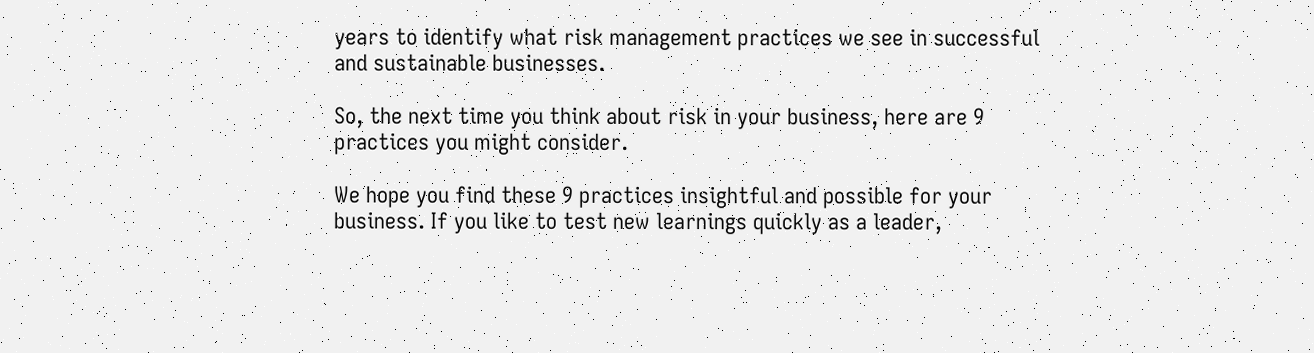years to identify what risk management practices we see in successful and sustainable businesses.

So, the next time you think about risk in your business, here are 9 practices you might consider.

We hope you find these 9 practices insightful and possible for your business. If you like to test new learnings quickly as a leader,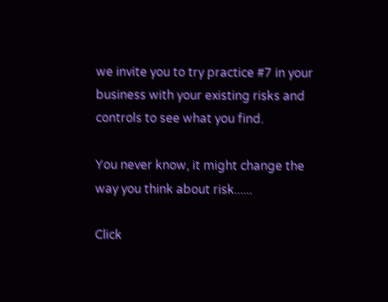we invite you to try practice #7 in your business with your existing risks and controls to see what you find.

You never know, it might change the way you think about risk......

Click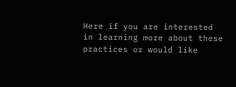Here if you are interested in learning more about these practices or would like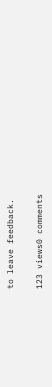to leave feedback.

123 views0 comments